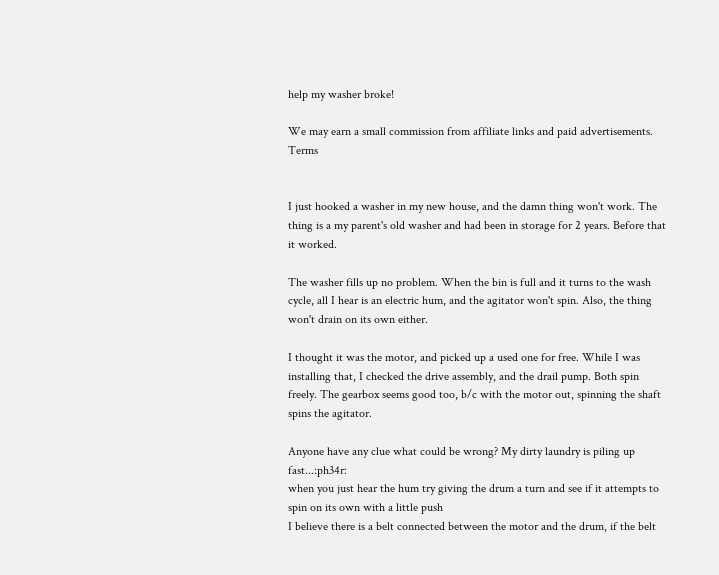help my washer broke!

We may earn a small commission from affiliate links and paid advertisements. Terms


I just hooked a washer in my new house, and the damn thing won't work. The thing is a my parent's old washer and had been in storage for 2 years. Before that it worked.

The washer fills up no problem. When the bin is full and it turns to the wash cycle, all I hear is an electric hum, and the agitator won't spin. Also, the thing won't drain on its own either.

I thought it was the motor, and picked up a used one for free. While I was installing that, I checked the drive assembly, and the drail pump. Both spin freely. The gearbox seems good too, b/c with the motor out, spinning the shaft spins the agitator.

Anyone have any clue what could be wrong? My dirty laundry is piling up fast...:ph34r:
when you just hear the hum try giving the drum a turn and see if it attempts to spin on its own with a little push
I believe there is a belt connected between the motor and the drum, if the belt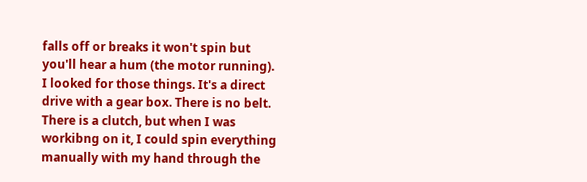falls off or breaks it won't spin but you'll hear a hum (the motor running).
I looked for those things. It's a direct drive with a gear box. There is no belt. There is a clutch, but when I was workibng on it, I could spin everything manually with my hand through the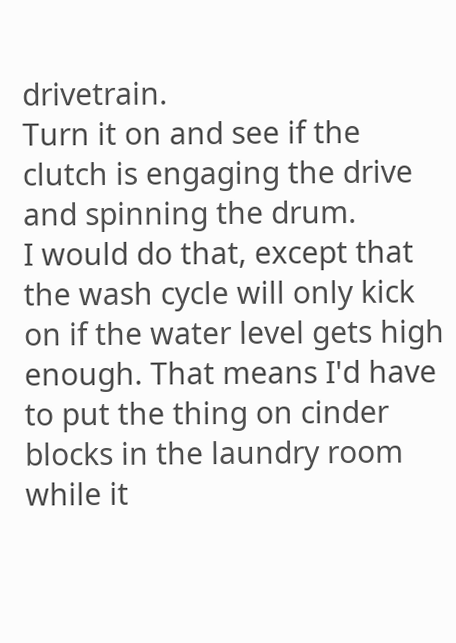drivetrain.
Turn it on and see if the clutch is engaging the drive and spinning the drum.
I would do that, except that the wash cycle will only kick on if the water level gets high enough. That means I'd have to put the thing on cinder blocks in the laundry room while it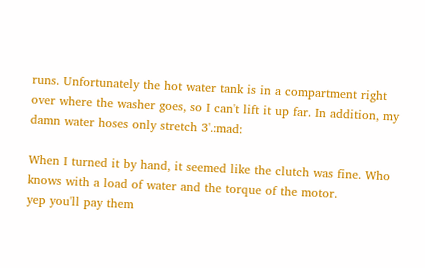runs. Unfortunately the hot water tank is in a compartment right over where the washer goes, so I can't lift it up far. In addition, my damn water hoses only stretch 3'.:mad:

When I turned it by hand, it seemed like the clutch was fine. Who knows with a load of water and the torque of the motor.
yep you'll pay them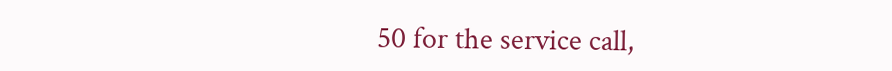50 for the service call,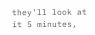they'll look at it 5 minutes,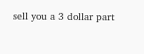sell you a 3 dollar part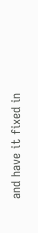and have it fixed in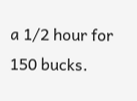a 1/2 hour for 150 bucks.